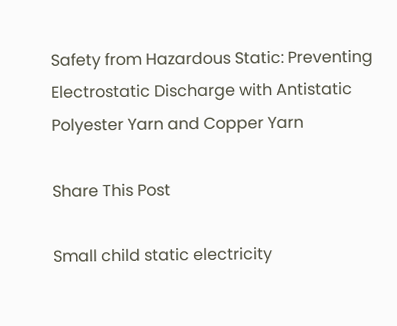Safety from Hazardous Static: Preventing Electrostatic Discharge with Antistatic Polyester Yarn and Copper Yarn

Share This Post

Small child static electricity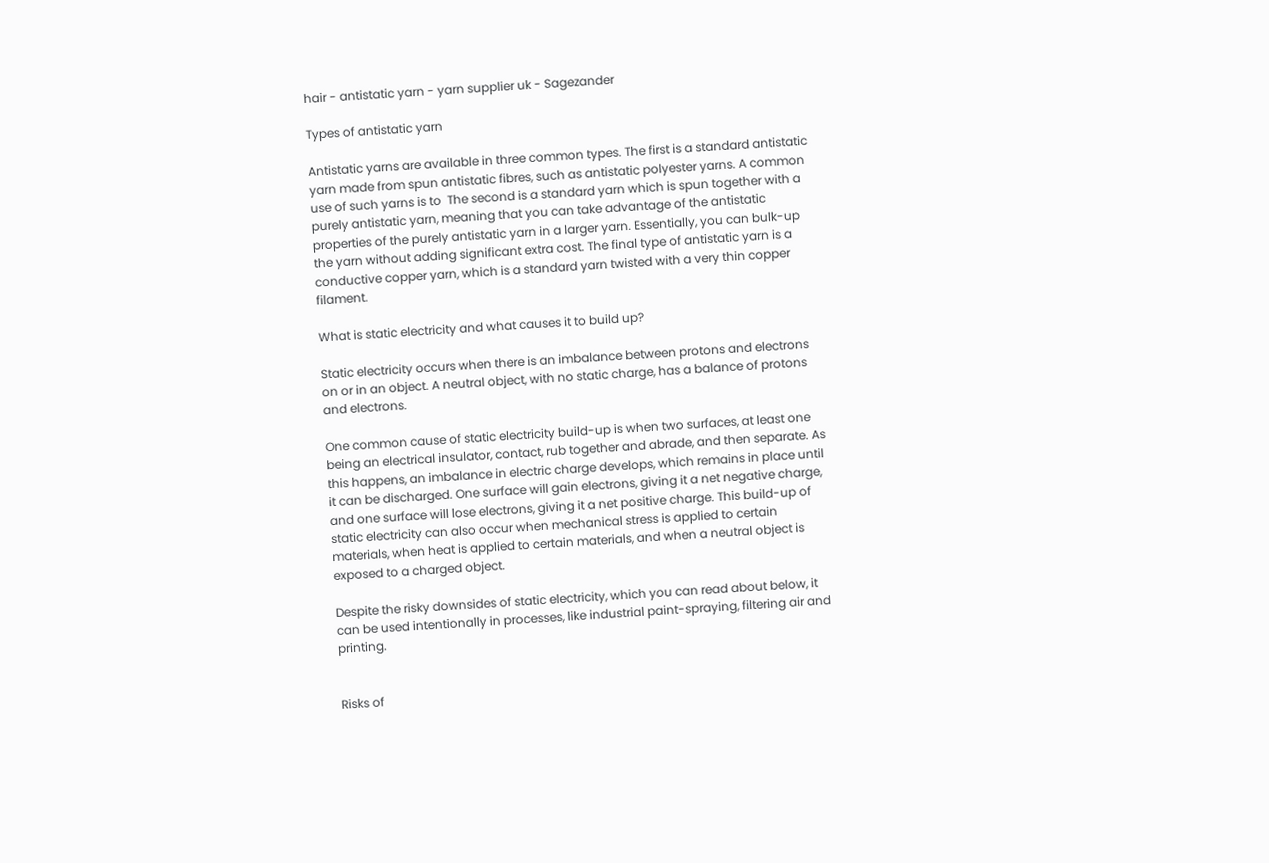hair - antistatic yarn - yarn supplier uk - Sagezander

Types of antistatic yarn

Antistatic yarns are available in three common types. The first is a standard antistatic yarn made from spun antistatic fibres, such as antistatic polyester yarns. A common use of such yarns is to  The second is a standard yarn which is spun together with a purely antistatic yarn, meaning that you can take advantage of the antistatic properties of the purely antistatic yarn in a larger yarn. Essentially, you can bulk-up the yarn without adding significant extra cost. The final type of antistatic yarn is a conductive copper yarn, which is a standard yarn twisted with a very thin copper filament.

What is static electricity and what causes it to build up?

Static electricity occurs when there is an imbalance between protons and electrons on or in an object. A neutral object, with no static charge, has a balance of protons and electrons.

One common cause of static electricity build-up is when two surfaces, at least one being an electrical insulator, contact, rub together and abrade, and then separate. As this happens, an imbalance in electric charge develops, which remains in place until it can be discharged. One surface will gain electrons, giving it a net negative charge, and one surface will lose electrons, giving it a net positive charge. This build-up of static electricity can also occur when mechanical stress is applied to certain materials, when heat is applied to certain materials, and when a neutral object is exposed to a charged object.

Despite the risky downsides of static electricity, which you can read about below, it can be used intentionally in processes, like industrial paint-spraying, filtering air and printing.


Risks of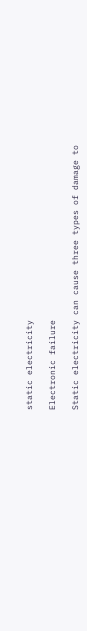static electricity

Electronic failure

Static electricity can cause three types of damage to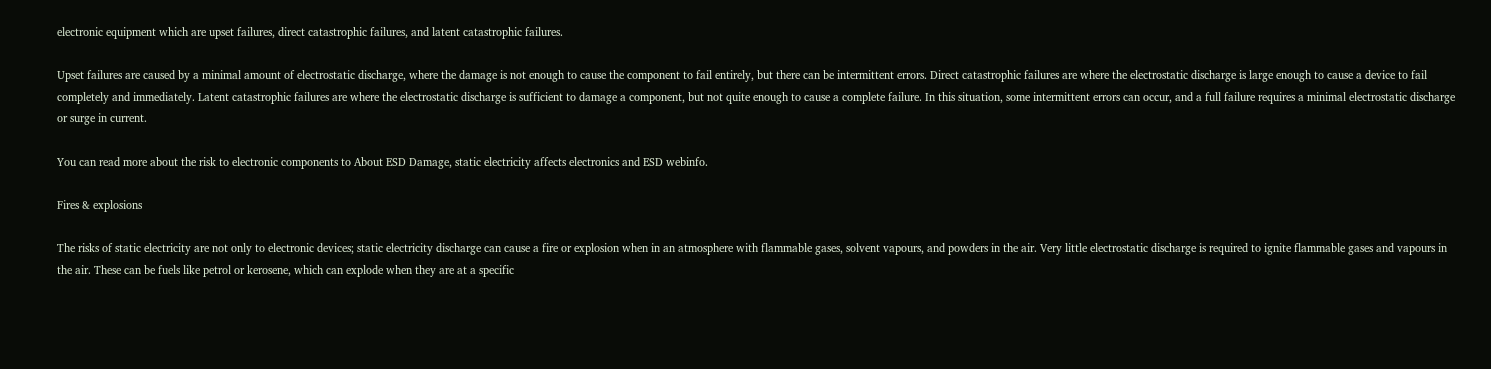electronic equipment which are upset failures, direct catastrophic failures, and latent catastrophic failures.

Upset failures are caused by a minimal amount of electrostatic discharge, where the damage is not enough to cause the component to fail entirely, but there can be intermittent errors. Direct catastrophic failures are where the electrostatic discharge is large enough to cause a device to fail completely and immediately. Latent catastrophic failures are where the electrostatic discharge is sufficient to damage a component, but not quite enough to cause a complete failure. In this situation, some intermittent errors can occur, and a full failure requires a minimal electrostatic discharge or surge in current.

You can read more about the risk to electronic components to About ESD Damage, static electricity affects electronics and ESD webinfo.

Fires & explosions

The risks of static electricity are not only to electronic devices; static electricity discharge can cause a fire or explosion when in an atmosphere with flammable gases, solvent vapours, and powders in the air. Very little electrostatic discharge is required to ignite flammable gases and vapours in the air. These can be fuels like petrol or kerosene, which can explode when they are at a specific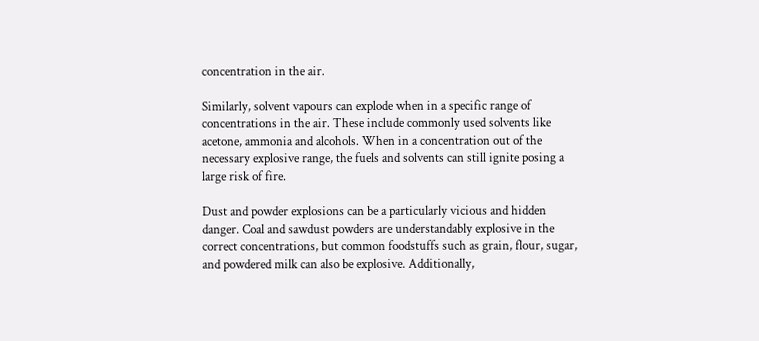concentration in the air.

Similarly, solvent vapours can explode when in a specific range of concentrations in the air. These include commonly used solvents like acetone, ammonia and alcohols. When in a concentration out of the necessary explosive range, the fuels and solvents can still ignite posing a large risk of fire.

Dust and powder explosions can be a particularly vicious and hidden danger. Coal and sawdust powders are understandably explosive in the correct concentrations, but common foodstuffs such as grain, flour, sugar, and powdered milk can also be explosive. Additionally,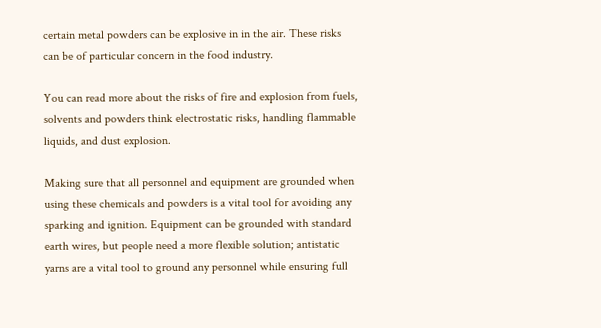certain metal powders can be explosive in in the air. These risks can be of particular concern in the food industry.

You can read more about the risks of fire and explosion from fuels, solvents and powders think electrostatic risks, handling flammable liquids, and dust explosion.

Making sure that all personnel and equipment are grounded when using these chemicals and powders is a vital tool for avoiding any sparking and ignition. Equipment can be grounded with standard earth wires, but people need a more flexible solution; antistatic yarns are a vital tool to ground any personnel while ensuring full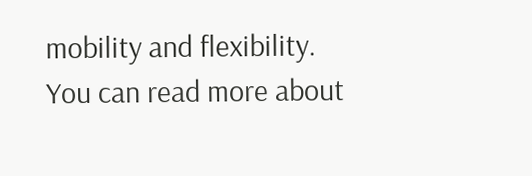mobility and flexibility. You can read more about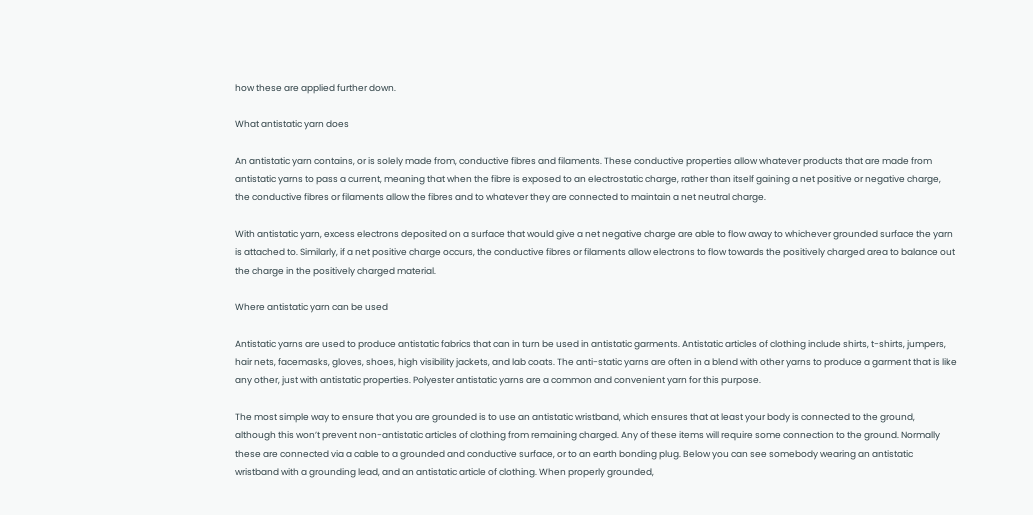how these are applied further down.

What antistatic yarn does

An antistatic yarn contains, or is solely made from, conductive fibres and filaments. These conductive properties allow whatever products that are made from antistatic yarns to pass a current, meaning that when the fibre is exposed to an electrostatic charge, rather than itself gaining a net positive or negative charge, the conductive fibres or filaments allow the fibres and to whatever they are connected to maintain a net neutral charge.

With antistatic yarn, excess electrons deposited on a surface that would give a net negative charge are able to flow away to whichever grounded surface the yarn is attached to. Similarly, if a net positive charge occurs, the conductive fibres or filaments allow electrons to flow towards the positively charged area to balance out the charge in the positively charged material.

Where antistatic yarn can be used

Antistatic yarns are used to produce antistatic fabrics that can in turn be used in antistatic garments. Antistatic articles of clothing include shirts, t-shirts, jumpers, hair nets, facemasks, gloves, shoes, high visibility jackets, and lab coats. The anti-static yarns are often in a blend with other yarns to produce a garment that is like any other, just with antistatic properties. Polyester antistatic yarns are a common and convenient yarn for this purpose.

The most simple way to ensure that you are grounded is to use an antistatic wristband, which ensures that at least your body is connected to the ground, although this won’t prevent non-antistatic articles of clothing from remaining charged. Any of these items will require some connection to the ground. Normally these are connected via a cable to a grounded and conductive surface, or to an earth bonding plug. Below you can see somebody wearing an antistatic wristband with a grounding lead, and an antistatic article of clothing. When properly grounded,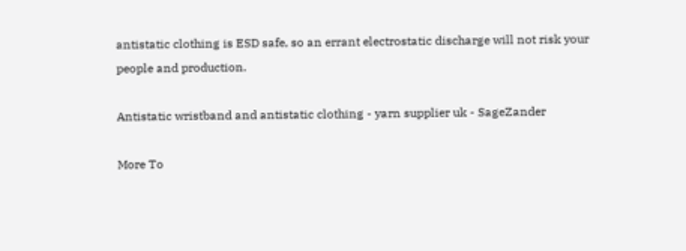antistatic clothing is ESD safe, so an errant electrostatic discharge will not risk your people and production.

Antistatic wristband and antistatic clothing - yarn supplier uk - SageZander

More To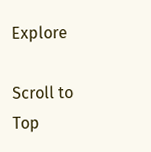Explore

Scroll to Top